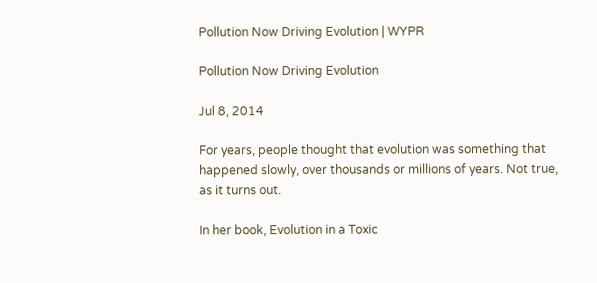Pollution Now Driving Evolution | WYPR

Pollution Now Driving Evolution

Jul 8, 2014

For years, people thought that evolution was something that happened slowly, over thousands or millions of years. Not true, as it turns out.

In her book, Evolution in a Toxic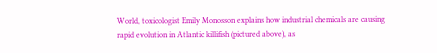World, toxicologist Emily Monosson explains how industrial chemicals are causing rapid evolution in Atlantic killifish (pictured above), as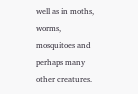well as in moths, worms, mosquitoes and perhaps many other creatures.